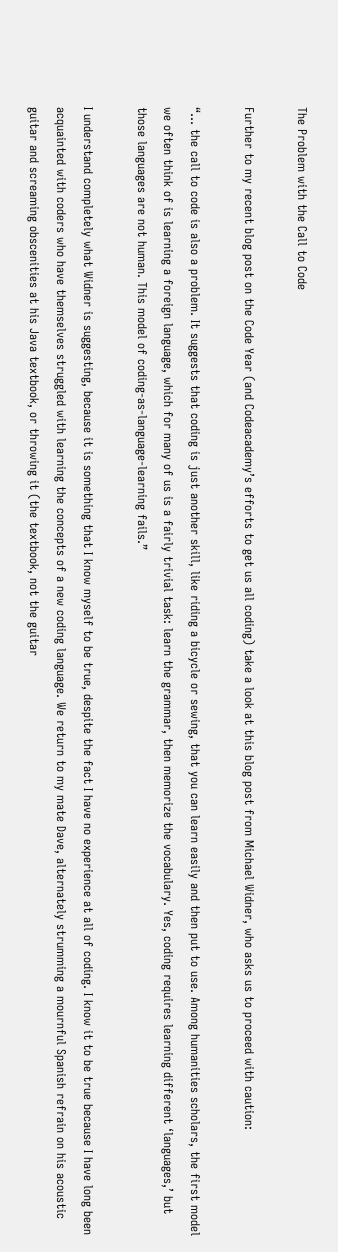The Problem with the Call to Code

Further to my recent blog post on the Code Year (and Codeacademy’s efforts to get us all coding) take a look at this blog post from Michael Widner, who asks us to proceed with caution:

“… the call to code is also a problem. It suggests that coding is just another skill, like riding a bicycle or sewing, that you can learn easily and then put to use. Among humanities scholars, the first model we often think of is learning a foreign language, which for many of us is a fairly trivial task: learn the grammar, then memorize the vocabulary. Yes, coding requires learning different ‘languages,’ but those languages are not human. This model of coding-as-language-learning fails.”

I understand completely what Widner is suggesting, because it is something that I know myself to be true, despite the fact I have no experience at all of coding. I know it to be true because I have long been acquainted with coders who have themselves struggled with learning the concepts of a new coding language. We return to my mate Dave, alternately strumming a mournful Spanish refrain on his acoustic guitar and screaming obscenities at his Java textbook, or throwing it (the textbook, not the guitar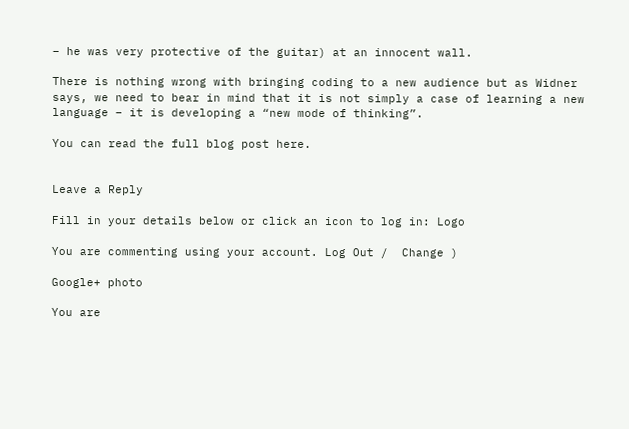– he was very protective of the guitar) at an innocent wall.

There is nothing wrong with bringing coding to a new audience but as Widner says, we need to bear in mind that it is not simply a case of learning a new language – it is developing a “new mode of thinking”.

You can read the full blog post here.


Leave a Reply

Fill in your details below or click an icon to log in: Logo

You are commenting using your account. Log Out /  Change )

Google+ photo

You are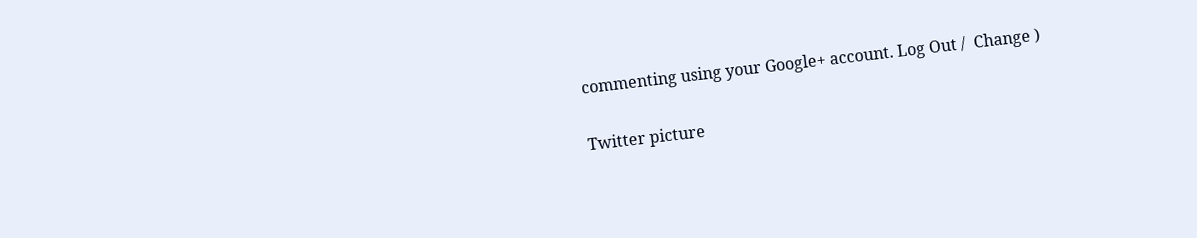commenting using your Google+ account. Log Out /  Change )

Twitter picture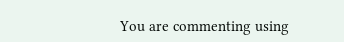You are commenting using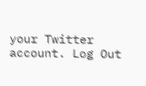your Twitter account. Log Out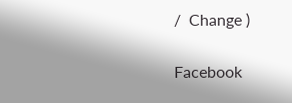/  Change )

Facebook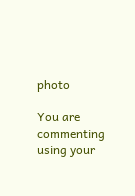photo

You are commenting using your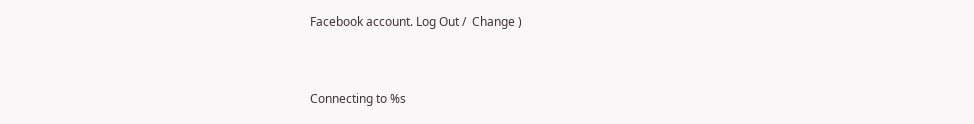Facebook account. Log Out /  Change )


Connecting to %s